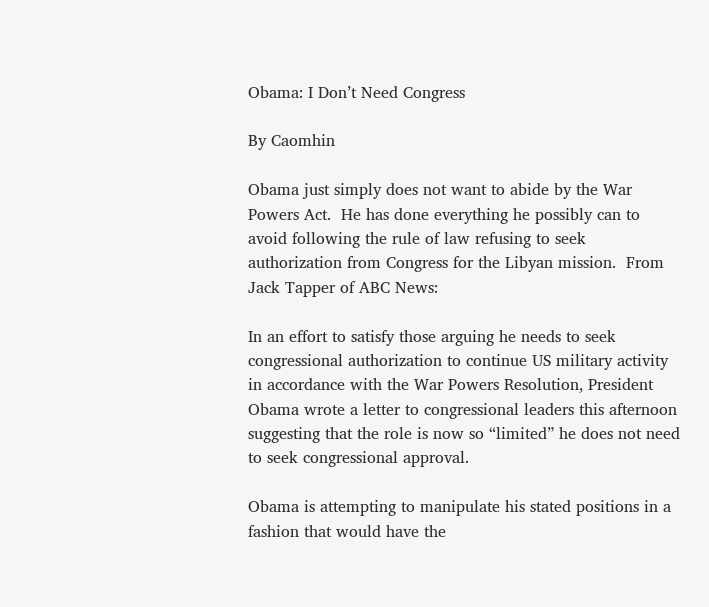Obama: I Don’t Need Congress

By Caomhin

Obama just simply does not want to abide by the War Powers Act.  He has done everything he possibly can to avoid following the rule of law refusing to seek authorization from Congress for the Libyan mission.  From Jack Tapper of ABC News:

In an effort to satisfy those arguing he needs to seek congressional authorization to continue US military activity in accordance with the War Powers Resolution, President Obama wrote a letter to congressional leaders this afternoon suggesting that the role is now so “limited” he does not need to seek congressional approval.

Obama is attempting to manipulate his stated positions in a fashion that would have the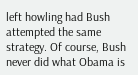left howling had Bush attempted the same strategy. Of course, Bush never did what Obama is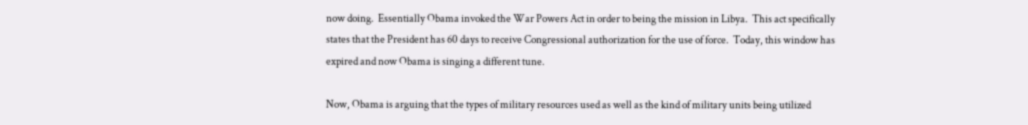now doing.  Essentially Obama invoked the War Powers Act in order to being the mission in Libya.  This act specifically states that the President has 60 days to receive Congressional authorization for the use of force.  Today, this window has expired and now Obama is singing a different tune.

Now, Obama is arguing that the types of military resources used as well as the kind of military units being utilized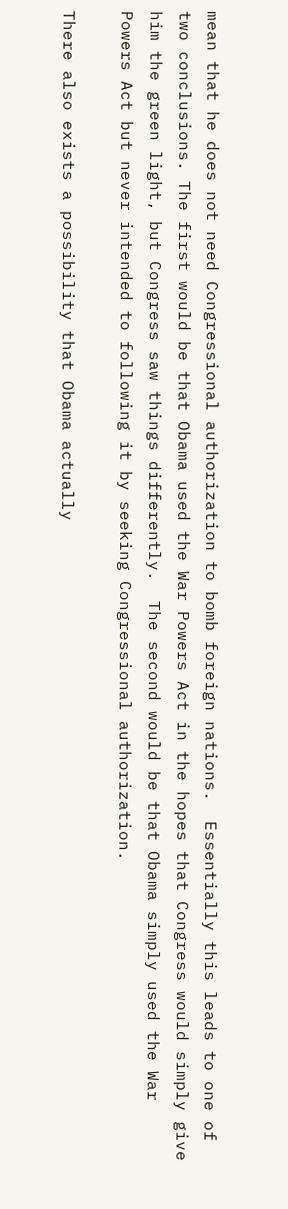mean that he does not need Congressional authorization to bomb foreign nations.  Essentially this leads to one of two conclusions. The first would be that Obama used the War Powers Act in the hopes that Congress would simply give him the green light, but Congress saw things differently.  The second would be that Obama simply used the War Powers Act but never intended to following it by seeking Congressional authorization.

There also exists a possibility that Obama actually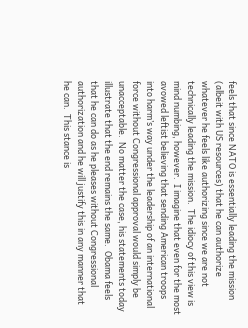feels that since NATO is essentially leading the mission (albeit with US resources) that he can authorize whatever he feels like authorizing since we are not technically leading the mission.  The idiocy of this view is mind numbing, however.  I imagine that even for the most avowed leftist believing that sending American troops into harm’s way under the leadership of an international force without Congressional approval would simply be unacceptable.  No matter the case, his statements today illustrate that the end remains the same.  Obama feels that he can do as he pleases without Congressional authorization and he will justify this in any manner that he can.  This stance is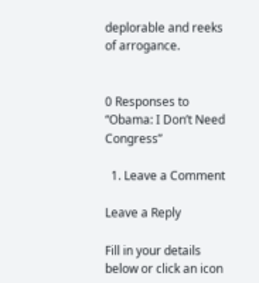deplorable and reeks of arrogance.


0 Responses to “Obama: I Don’t Need Congress”

  1. Leave a Comment

Leave a Reply

Fill in your details below or click an icon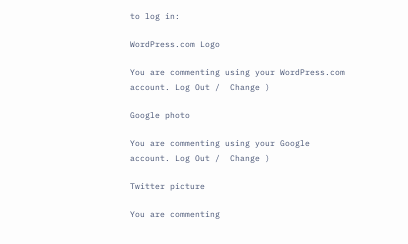to log in:

WordPress.com Logo

You are commenting using your WordPress.com account. Log Out /  Change )

Google photo

You are commenting using your Google account. Log Out /  Change )

Twitter picture

You are commenting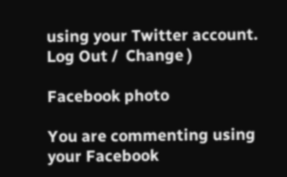using your Twitter account. Log Out /  Change )

Facebook photo

You are commenting using your Facebook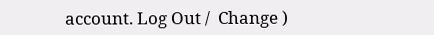account. Log Out /  Change )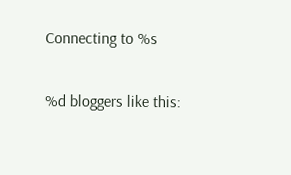Connecting to %s


%d bloggers like this: